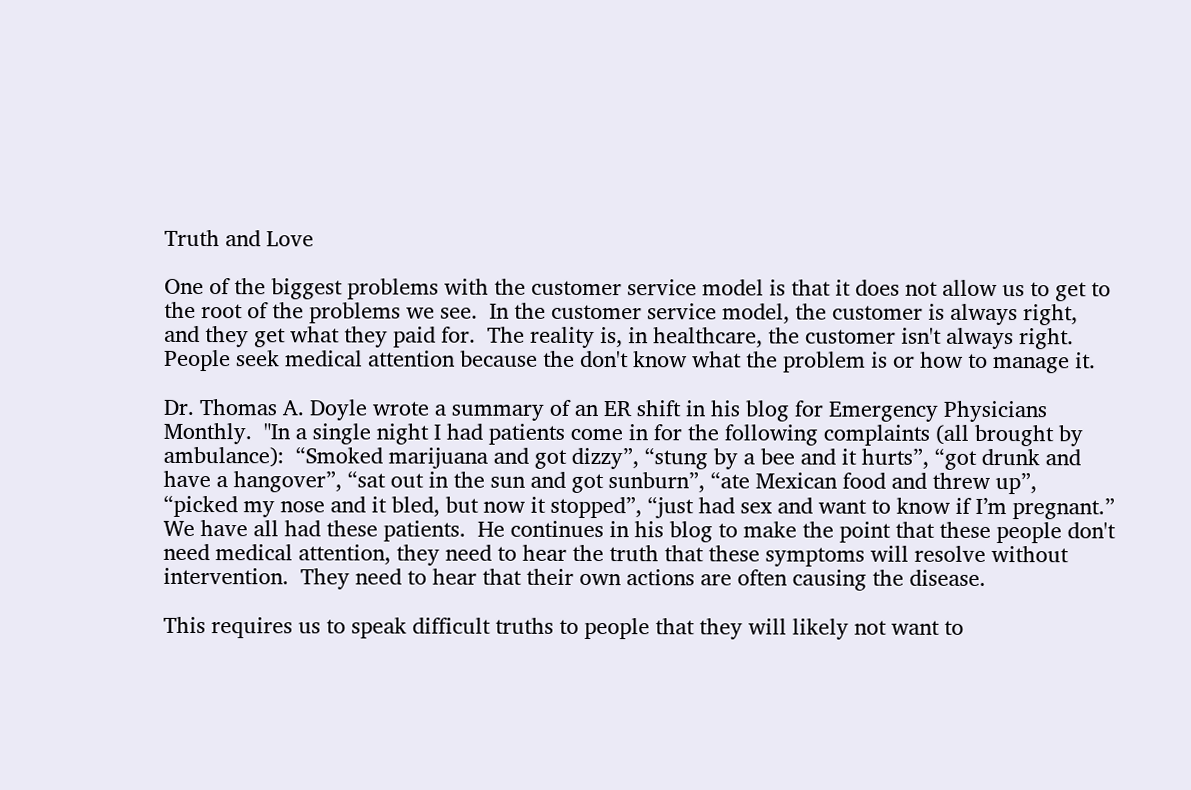Truth and Love

One of the biggest problems with the customer service model is that it does not allow us to get to the root of the problems we see.  In the customer service model, the customer is always right, and they get what they paid for.  The reality is, in healthcare, the customer isn't always right.  People seek medical attention because the don't know what the problem is or how to manage it.

Dr. Thomas A. Doyle wrote a summary of an ER shift in his blog for Emergency Physicians Monthly.  "In a single night I had patients come in for the following complaints (all brought by ambulance):  “Smoked marijuana and got dizzy”, “stung by a bee and it hurts”, “got drunk and have a hangover”, “sat out in the sun and got sunburn”, “ate Mexican food and threw up”, “picked my nose and it bled, but now it stopped”, “just had sex and want to know if I’m pregnant.” We have all had these patients.  He continues in his blog to make the point that these people don't need medical attention, they need to hear the truth that these symptoms will resolve without intervention.  They need to hear that their own actions are often causing the disease.

This requires us to speak difficult truths to people that they will likely not want to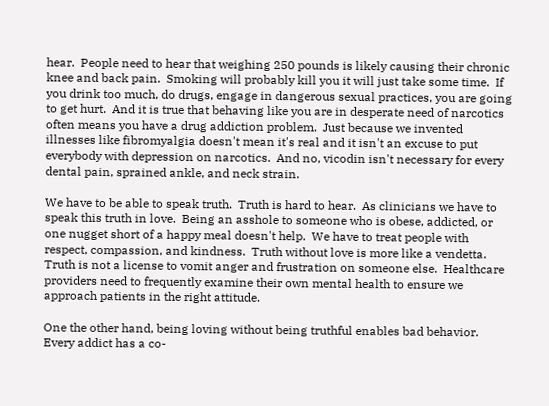hear.  People need to hear that weighing 250 pounds is likely causing their chronic knee and back pain.  Smoking will probably kill you it will just take some time.  If you drink too much, do drugs, engage in dangerous sexual practices, you are going to get hurt.  And it is true that behaving like you are in desperate need of narcotics often means you have a drug addiction problem.  Just because we invented illnesses like fibromyalgia doesn't mean it's real and it isn't an excuse to put everybody with depression on narcotics.  And no, vicodin isn't necessary for every dental pain, sprained ankle, and neck strain.

We have to be able to speak truth.  Truth is hard to hear.  As clinicians we have to speak this truth in love.  Being an asshole to someone who is obese, addicted, or one nugget short of a happy meal doesn't help.  We have to treat people with respect, compassion, and kindness.  Truth without love is more like a vendetta. Truth is not a license to vomit anger and frustration on someone else.  Healthcare providers need to frequently examine their own mental health to ensure we approach patients in the right attitude.

One the other hand, being loving without being truthful enables bad behavior.  Every addict has a co-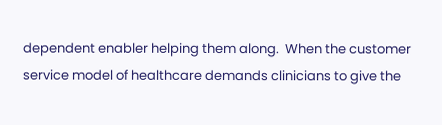dependent enabler helping them along.  When the customer service model of healthcare demands clinicians to give the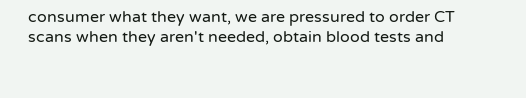consumer what they want, we are pressured to order CT scans when they aren't needed, obtain blood tests and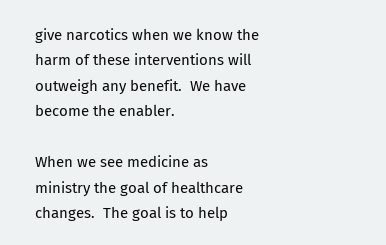give narcotics when we know the harm of these interventions will outweigh any benefit.  We have become the enabler.

When we see medicine as ministry the goal of healthcare changes.  The goal is to help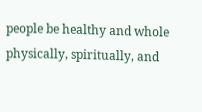people be healthy and whole physically, spiritually, and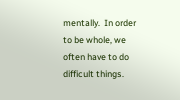mentally.  In order to be whole, we often have to do difficult things.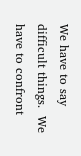We have to say difficult things.  We have to confront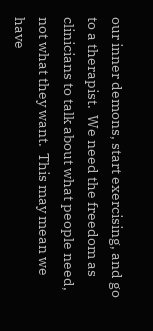our inner demons, start exercising, and go to a therapist.  We need the freedom as clinicians to talk about what people need, not what they want.  This may mean we have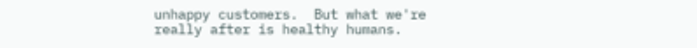unhappy customers.  But what we're really after is healthy humans.